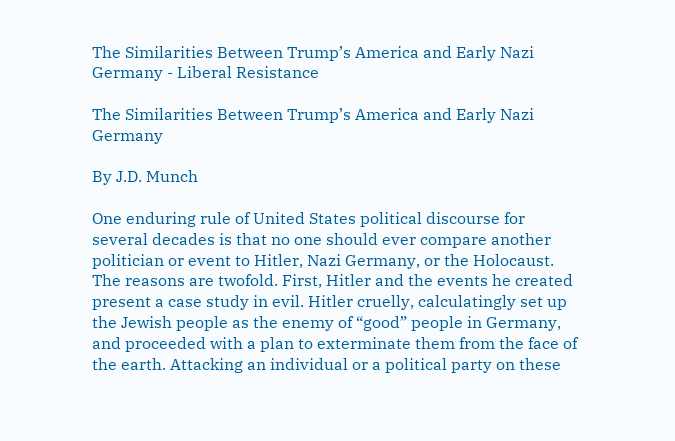The Similarities Between Trump’s America and Early Nazi Germany - Liberal Resistance

The Similarities Between Trump’s America and Early Nazi Germany

By J.D. Munch

One enduring rule of United States political discourse for several decades is that no one should ever compare another politician or event to Hitler, Nazi Germany, or the Holocaust. The reasons are twofold. First, Hitler and the events he created present a case study in evil. Hitler cruelly, calculatingly set up the Jewish people as the enemy of “good” people in Germany, and proceeded with a plan to exterminate them from the face of the earth. Attacking an individual or a political party on these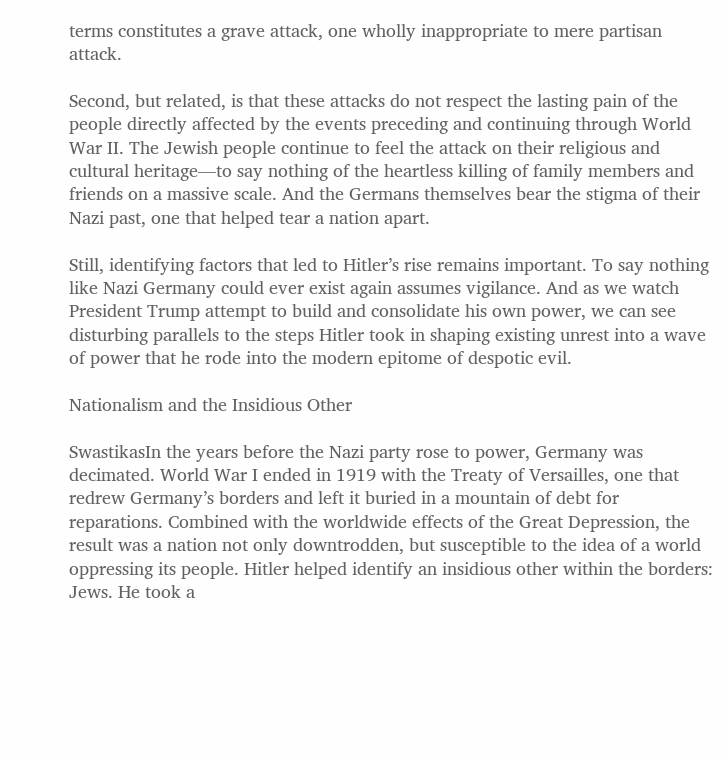terms constitutes a grave attack, one wholly inappropriate to mere partisan attack.

Second, but related, is that these attacks do not respect the lasting pain of the people directly affected by the events preceding and continuing through World War II. The Jewish people continue to feel the attack on their religious and cultural heritage—to say nothing of the heartless killing of family members and friends on a massive scale. And the Germans themselves bear the stigma of their Nazi past, one that helped tear a nation apart.

Still, identifying factors that led to Hitler’s rise remains important. To say nothing like Nazi Germany could ever exist again assumes vigilance. And as we watch President Trump attempt to build and consolidate his own power, we can see disturbing parallels to the steps Hitler took in shaping existing unrest into a wave of power that he rode into the modern epitome of despotic evil.

Nationalism and the Insidious Other

SwastikasIn the years before the Nazi party rose to power, Germany was decimated. World War I ended in 1919 with the Treaty of Versailles, one that redrew Germany’s borders and left it buried in a mountain of debt for reparations. Combined with the worldwide effects of the Great Depression, the result was a nation not only downtrodden, but susceptible to the idea of a world oppressing its people. Hitler helped identify an insidious other within the borders: Jews. He took a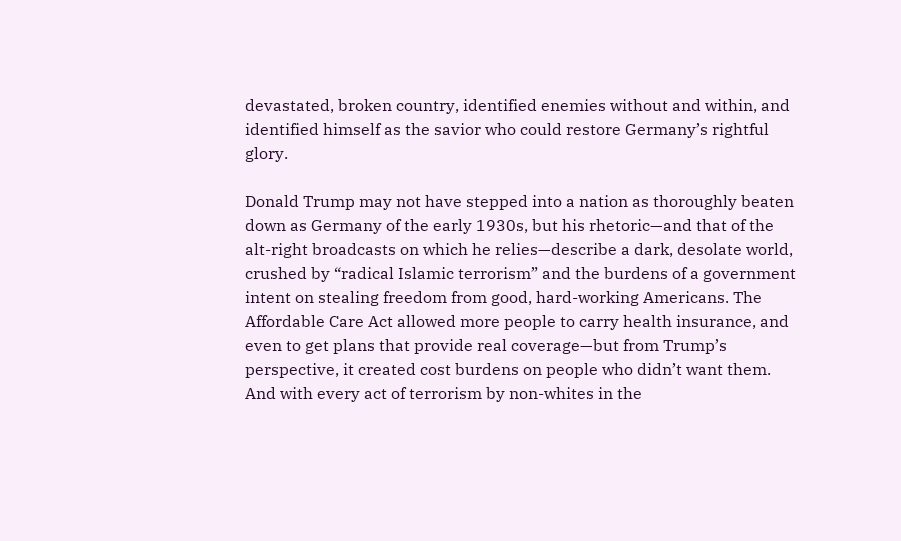devastated, broken country, identified enemies without and within, and identified himself as the savior who could restore Germany’s rightful glory.

Donald Trump may not have stepped into a nation as thoroughly beaten down as Germany of the early 1930s, but his rhetoric—and that of the alt-right broadcasts on which he relies—describe a dark, desolate world, crushed by “radical Islamic terrorism” and the burdens of a government intent on stealing freedom from good, hard-working Americans. The Affordable Care Act allowed more people to carry health insurance, and even to get plans that provide real coverage—but from Trump’s perspective, it created cost burdens on people who didn’t want them. And with every act of terrorism by non-whites in the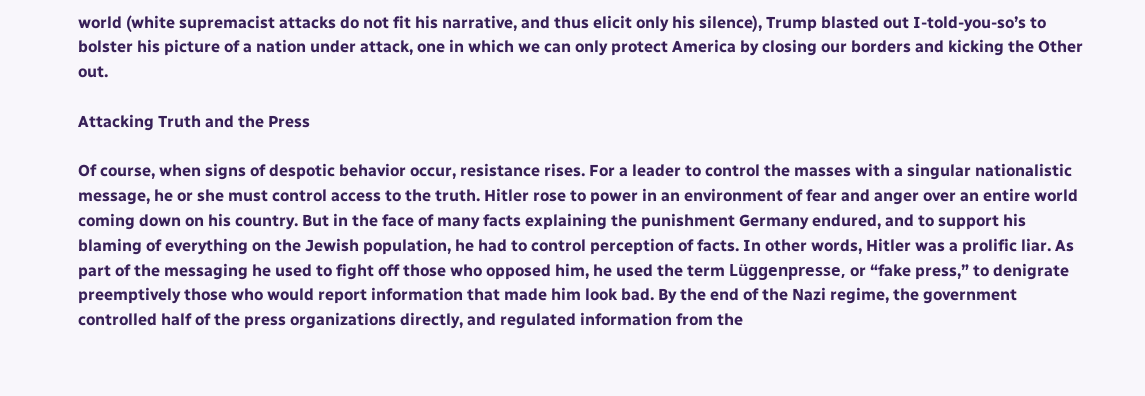world (white supremacist attacks do not fit his narrative, and thus elicit only his silence), Trump blasted out I-told-you-so’s to bolster his picture of a nation under attack, one in which we can only protect America by closing our borders and kicking the Other out.

Attacking Truth and the Press

Of course, when signs of despotic behavior occur, resistance rises. For a leader to control the masses with a singular nationalistic message, he or she must control access to the truth. Hitler rose to power in an environment of fear and anger over an entire world coming down on his country. But in the face of many facts explaining the punishment Germany endured, and to support his blaming of everything on the Jewish population, he had to control perception of facts. In other words, Hitler was a prolific liar. As part of the messaging he used to fight off those who opposed him, he used the term Lüggenpresse, or “fake press,” to denigrate preemptively those who would report information that made him look bad. By the end of the Nazi regime, the government controlled half of the press organizations directly, and regulated information from the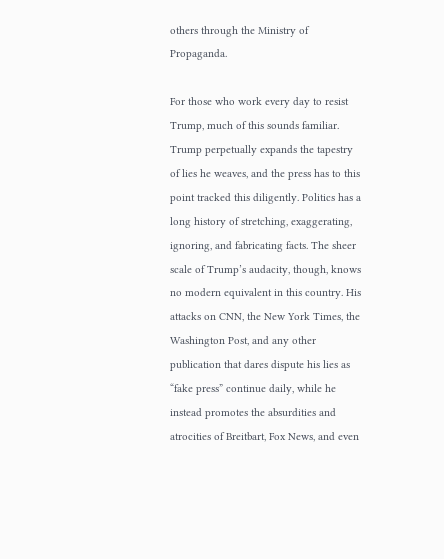others through the Ministry of Propaganda.

For those who work every day to resist Trump, much of this sounds familiar. Trump perpetually expands the tapestry of lies he weaves, and the press has to this point tracked this diligently. Politics has a long history of stretching, exaggerating, ignoring, and fabricating facts. The sheer scale of Trump’s audacity, though, knows no modern equivalent in this country. His attacks on CNN, the New York Times, the Washington Post, and any other publication that dares dispute his lies as “fake press” continue daily, while he instead promotes the absurdities and atrocities of Breitbart, Fox News, and even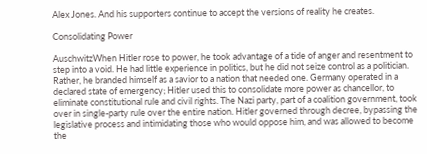Alex Jones. And his supporters continue to accept the versions of reality he creates.

Consolidating Power

AuschwitzWhen Hitler rose to power, he took advantage of a tide of anger and resentment to step into a void. He had little experience in politics, but he did not seize control as a politician. Rather, he branded himself as a savior to a nation that needed one. Germany operated in a declared state of emergency; Hitler used this to consolidate more power as chancellor, to eliminate constitutional rule and civil rights. The Nazi party, part of a coalition government, took over in single-party rule over the entire nation. Hitler governed through decree, bypassing the legislative process and intimidating those who would oppose him, and was allowed to become the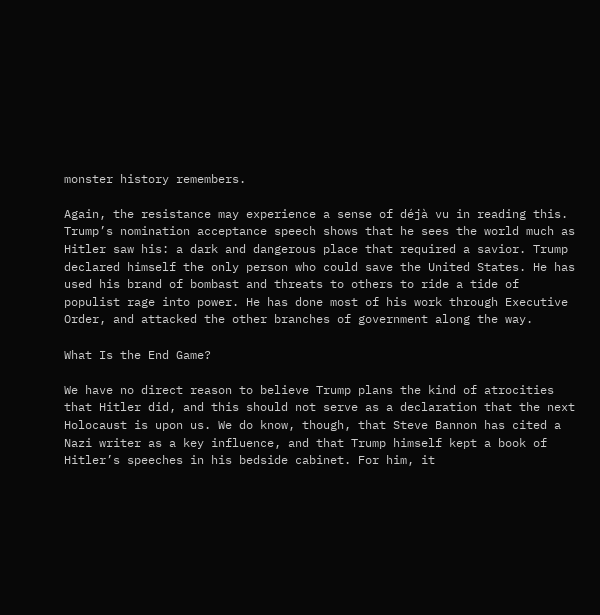monster history remembers.

Again, the resistance may experience a sense of déjà vu in reading this. Trump’s nomination acceptance speech shows that he sees the world much as Hitler saw his: a dark and dangerous place that required a savior. Trump declared himself the only person who could save the United States. He has used his brand of bombast and threats to others to ride a tide of populist rage into power. He has done most of his work through Executive Order, and attacked the other branches of government along the way.

What Is the End Game?

We have no direct reason to believe Trump plans the kind of atrocities that Hitler did, and this should not serve as a declaration that the next Holocaust is upon us. We do know, though, that Steve Bannon has cited a Nazi writer as a key influence, and that Trump himself kept a book of Hitler’s speeches in his bedside cabinet. For him, it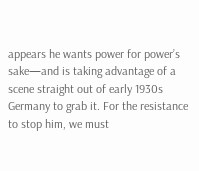appears he wants power for power’s sake—and is taking advantage of a scene straight out of early 1930s Germany to grab it. For the resistance to stop him, we must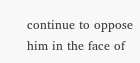continue to oppose him in the face of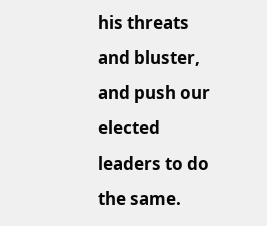his threats and bluster, and push our elected leaders to do the same.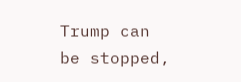Trump can be stopped,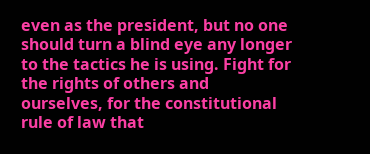even as the president, but no one should turn a blind eye any longer to the tactics he is using. Fight for the rights of others and ourselves, for the constitutional rule of law that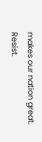makes our nation great. Resist.